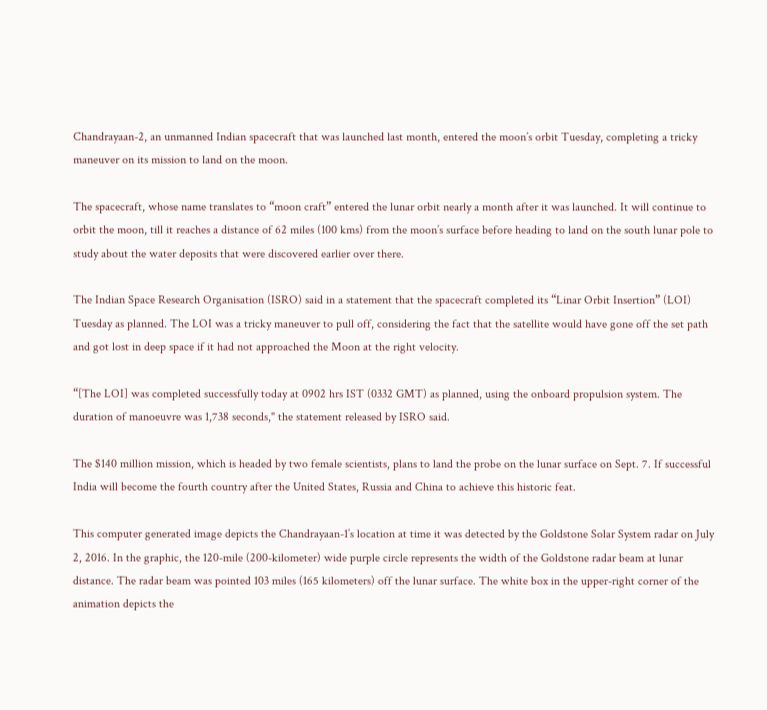Chandrayaan-2, an unmanned Indian spacecraft that was launched last month, entered the moon’s orbit Tuesday, completing a tricky maneuver on its mission to land on the moon.

The spacecraft, whose name translates to “moon craft” entered the lunar orbit nearly a month after it was launched. It will continue to orbit the moon, till it reaches a distance of 62 miles (100 kms) from the moon’s surface before heading to land on the south lunar pole to study about the water deposits that were discovered earlier over there.

The Indian Space Research Organisation (ISRO) said in a statement that the spacecraft completed its “Linar Orbit Insertion” (LOI) Tuesday as planned. The LOI was a tricky maneuver to pull off, considering the fact that the satellite would have gone off the set path and got lost in deep space if it had not approached the Moon at the right velocity.

“[The LOI] was completed successfully today at 0902 hrs IST (0332 GMT) as planned, using the onboard propulsion system. The duration of manoeuvre was 1,738 seconds," the statement released by ISRO said.

The $140 million mission, which is headed by two female scientists, plans to land the probe on the lunar surface on Sept. 7. If successful India will become the fourth country after the United States, Russia and China to achieve this historic feat.

This computer generated image depicts the Chandrayaan-1’s location at time it was detected by the Goldstone Solar System radar on July 2, 2016. In the graphic, the 120-mile (200-kilometer) wide purple circle represents the width of the Goldstone radar beam at lunar distance. The radar beam was pointed 103 miles (165 kilometers) off the lunar surface. The white box in the upper-right corner of the animation depicts the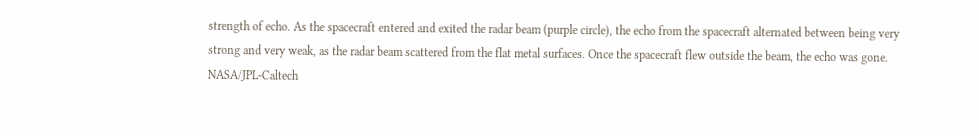strength of echo. As the spacecraft entered and exited the radar beam (purple circle), the echo from the spacecraft alternated between being very strong and very weak, as the radar beam scattered from the flat metal surfaces. Once the spacecraft flew outside the beam, the echo was gone. NASA/JPL-Caltech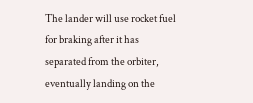The lander will use rocket fuel for braking after it has separated from the orbiter, eventually landing on the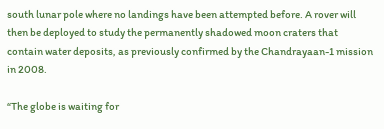south lunar pole where no landings have been attempted before. A rover will then be deployed to study the permanently shadowed moon craters that contain water deposits, as previously confirmed by the Chandrayaan-1 mission in 2008.

“The globe is waiting for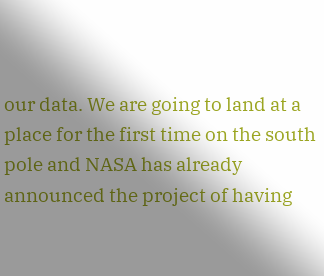our data. We are going to land at a place for the first time on the south pole and NASA has already announced the project of having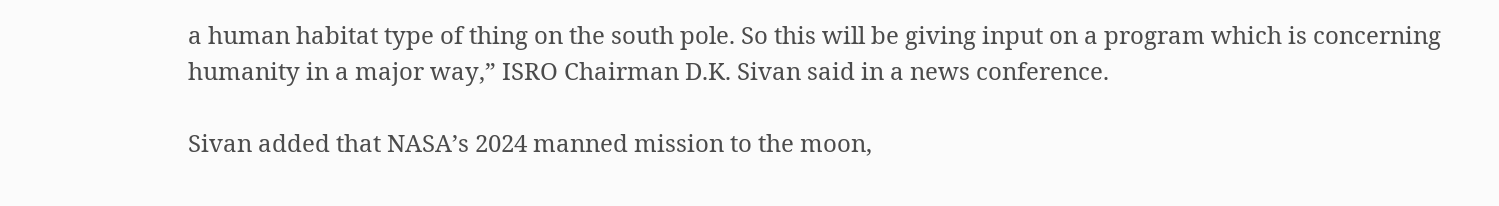a human habitat type of thing on the south pole. So this will be giving input on a program which is concerning humanity in a major way,” ISRO Chairman D.K. Sivan said in a news conference.

Sivan added that NASA’s 2024 manned mission to the moon,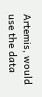Artemis, would use the data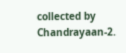collected by Chandrayaan-2.